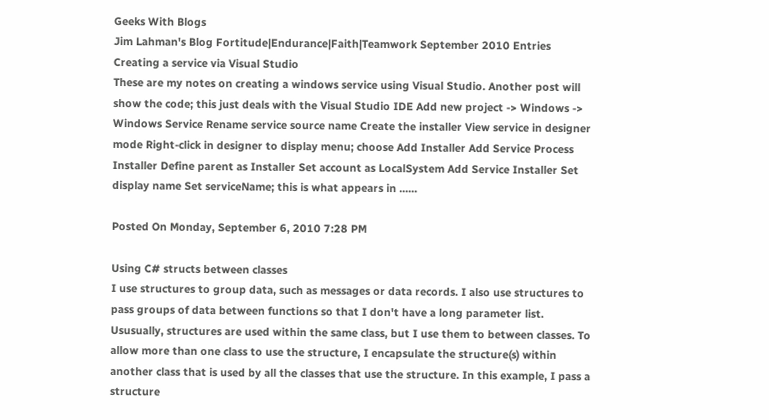Geeks With Blogs
Jim Lahman's Blog Fortitude|Endurance|Faith|Teamwork September 2010 Entries
Creating a service via Visual Studio
These are my notes on creating a windows service using Visual Studio. Another post will show the code; this just deals with the Visual Studio IDE Add new project -> Windows -> Windows Service Rename service source name Create the installer View service in designer mode Right-click in designer to display menu; choose Add Installer Add Service Process Installer Define parent as Installer Set account as LocalSystem Add Service Installer Set display name Set serviceName; this is what appears in ......

Posted On Monday, September 6, 2010 7:28 PM

Using C# structs between classes
I use structures to group data, such as messages or data records. I also use structures to pass groups of data between functions so that I don't have a long parameter list. Ususually, structures are used within the same class, but I use them to between classes. To allow more than one class to use the structure, I encapsulate the structure(s) within another class that is used by all the classes that use the structure. In this example, I pass a structure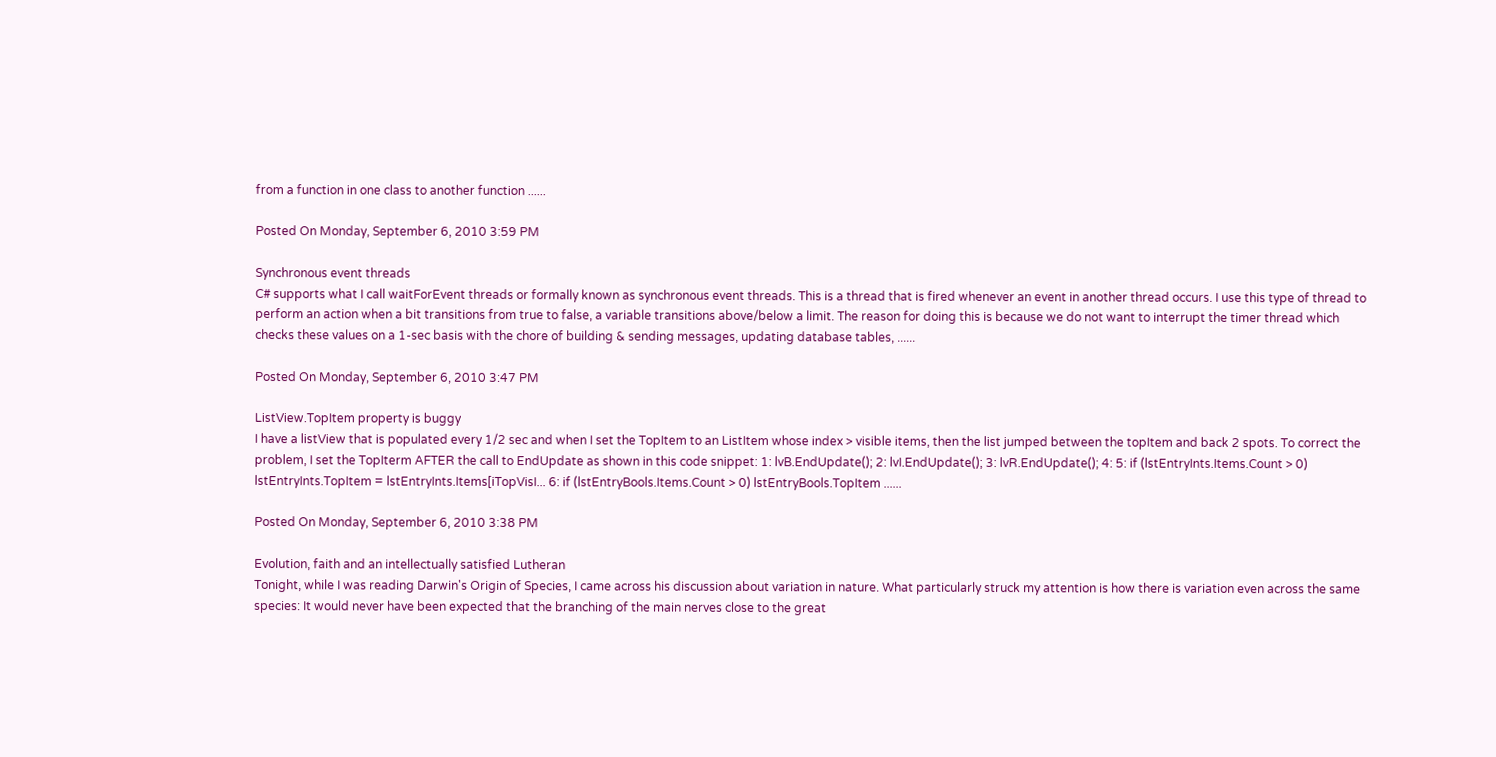from a function in one class to another function ......

Posted On Monday, September 6, 2010 3:59 PM

Synchronous event threads
C# supports what I call waitForEvent threads or formally known as synchronous event threads. This is a thread that is fired whenever an event in another thread occurs. I use this type of thread to perform an action when a bit transitions from true to false, a variable transitions above/below a limit. The reason for doing this is because we do not want to interrupt the timer thread which checks these values on a 1-sec basis with the chore of building & sending messages, updating database tables, ......

Posted On Monday, September 6, 2010 3:47 PM

ListView.TopItem property is buggy
I have a listView that is populated every 1/2 sec and when I set the TopItem to an ListItem whose index > visible items, then the list jumped between the topItem and back 2 spots. To correct the problem, I set the TopIterm AFTER the call to EndUpdate as shown in this code snippet: 1: lvB.EndUpdate(); 2: lvI.EndUpdate(); 3: lvR.EndUpdate(); 4: 5: if (lstEntryInts.Items.Count > 0) lstEntryInts.TopItem = lstEntryInts.Items[iTopVisI... 6: if (lstEntryBools.Items.Count > 0) lstEntryBools.TopItem ......

Posted On Monday, September 6, 2010 3:38 PM

Evolution, faith and an intellectually satisfied Lutheran
Tonight, while I was reading Darwin's Origin of Species, I came across his discussion about variation in nature. What particularly struck my attention is how there is variation even across the same species: It would never have been expected that the branching of the main nerves close to the great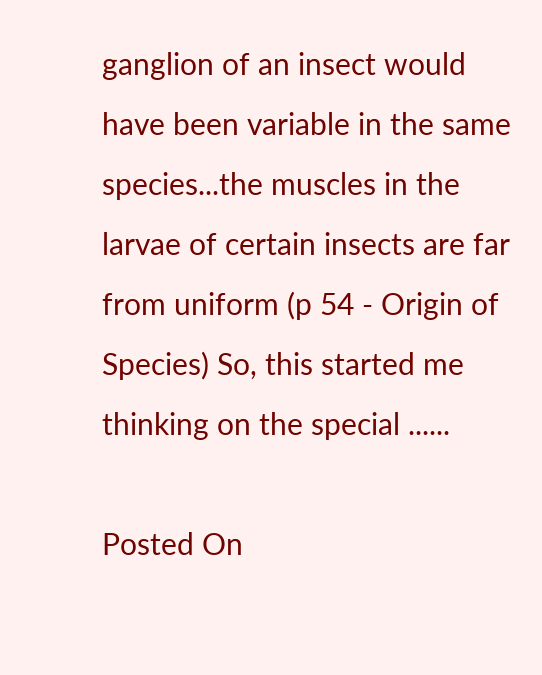ganglion of an insect would have been variable in the same species...the muscles in the larvae of certain insects are far from uniform (p 54 - Origin of Species) So, this started me thinking on the special ......

Posted On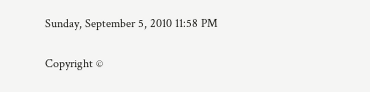Sunday, September 5, 2010 11:58 PM

Copyright ©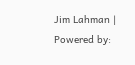Jim Lahman | Powered by: